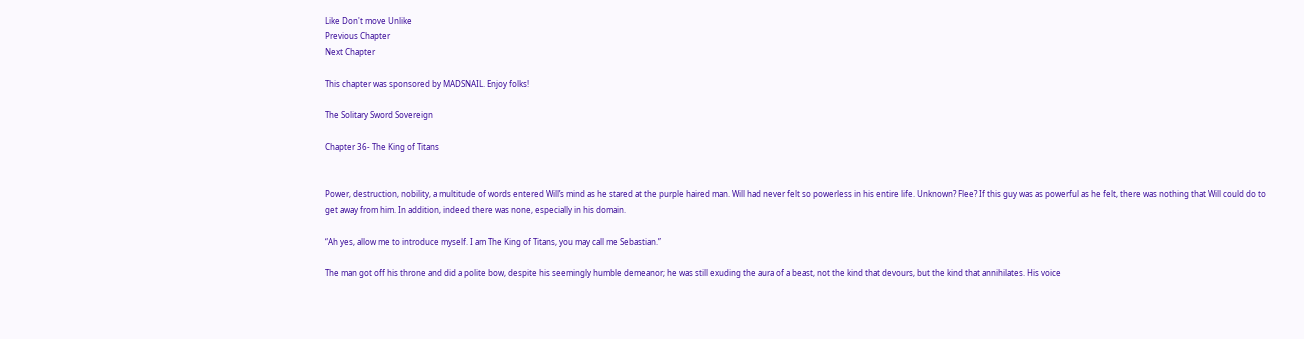Like Don't move Unlike
Previous Chapter
Next Chapter

This chapter was sponsored by MADSNAIL. Enjoy folks!

The Solitary Sword Sovereign

Chapter 36- The King of Titans


Power, destruction, nobility, a multitude of words entered Will’s mind as he stared at the purple haired man. Will had never felt so powerless in his entire life. Unknown? Flee? If this guy was as powerful as he felt, there was nothing that Will could do to get away from him. In addition, indeed there was none, especially in his domain.

“Ah yes, allow me to introduce myself. I am The King of Titans, you may call me Sebastian.”

The man got off his throne and did a polite bow, despite his seemingly humble demeanor; he was still exuding the aura of a beast, not the kind that devours, but the kind that annihilates. His voice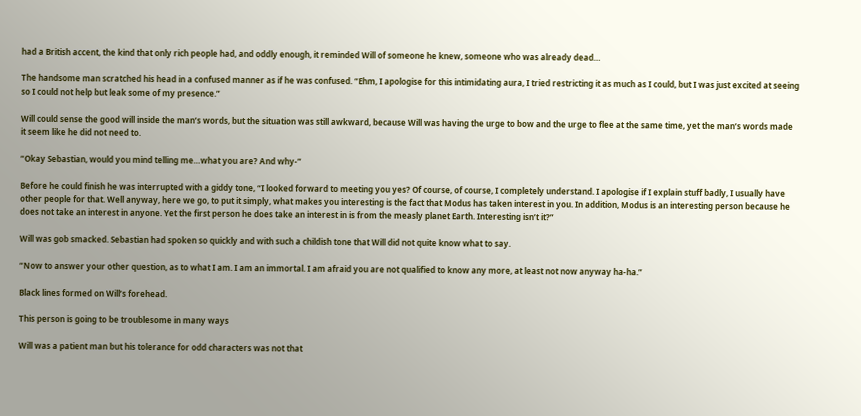had a British accent, the kind that only rich people had, and oddly enough, it reminded Will of someone he knew, someone who was already dead…

The handsome man scratched his head in a confused manner as if he was confused. “Ehm, I apologise for this intimidating aura, I tried restricting it as much as I could, but I was just excited at seeing so I could not help but leak some of my presence.”

Will could sense the good will inside the man’s words, but the situation was still awkward, because Will was having the urge to bow and the urge to flee at the same time, yet the man’s words made it seem like he did not need to.

“Okay Sebastian, would you mind telling me…what you are? And why-”

Before he could finish he was interrupted with a giddy tone, “I looked forward to meeting you yes? Of course, of course, I completely understand. I apologise if I explain stuff badly, I usually have other people for that. Well anyway, here we go, to put it simply, what makes you interesting is the fact that Modus has taken interest in you. In addition, Modus is an interesting person because he does not take an interest in anyone. Yet the first person he does take an interest in is from the measly planet Earth. Interesting isn’t it?”

Will was gob smacked. Sebastian had spoken so quickly and with such a childish tone that Will did not quite know what to say.

“Now to answer your other question, as to what I am. I am an immortal. I am afraid you are not qualified to know any more, at least not now anyway ha-ha.”

Black lines formed on Will’s forehead.

This person is going to be troublesome in many ways

Will was a patient man but his tolerance for odd characters was not that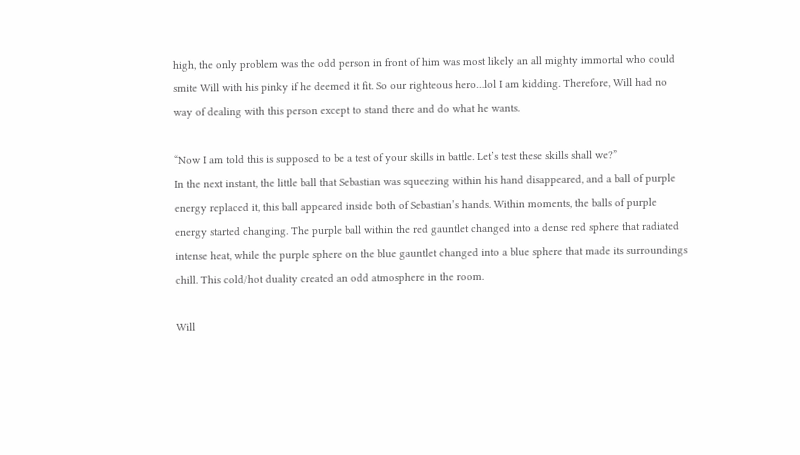high, the only problem was the odd person in front of him was most likely an all mighty immortal who could smite Will with his pinky if he deemed it fit. So our righteous hero…lol I am kidding. Therefore, Will had no way of dealing with this person except to stand there and do what he wants.

“Now I am told this is supposed to be a test of your skills in battle. Let’s test these skills shall we?”
In the next instant, the little ball that Sebastian was squeezing within his hand disappeared, and a ball of purple energy replaced it, this ball appeared inside both of Sebastian’s hands. Within moments, the balls of purple energy started changing. The purple ball within the red gauntlet changed into a dense red sphere that radiated intense heat, while the purple sphere on the blue gauntlet changed into a blue sphere that made its surroundings chill. This cold/hot duality created an odd atmosphere in the room.

Will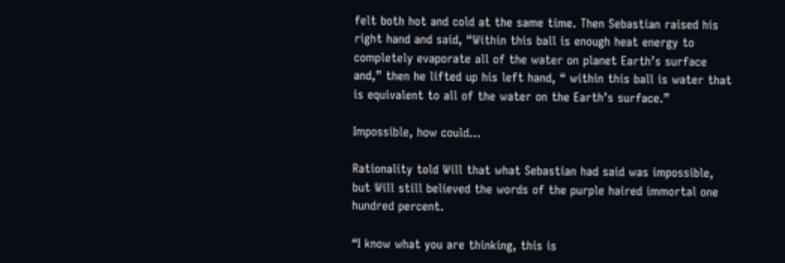felt both hot and cold at the same time. Then Sebastian raised his right hand and said, “Within this ball is enough heat energy to completely evaporate all of the water on planet Earth’s surface and,” then he lifted up his left hand, “ within this ball is water that is equivalent to all of the water on the Earth’s surface.”

Impossible, how could…

Rationality told Will that what Sebastian had said was impossible, but Will still believed the words of the purple haired immortal one hundred percent.

“I know what you are thinking, this is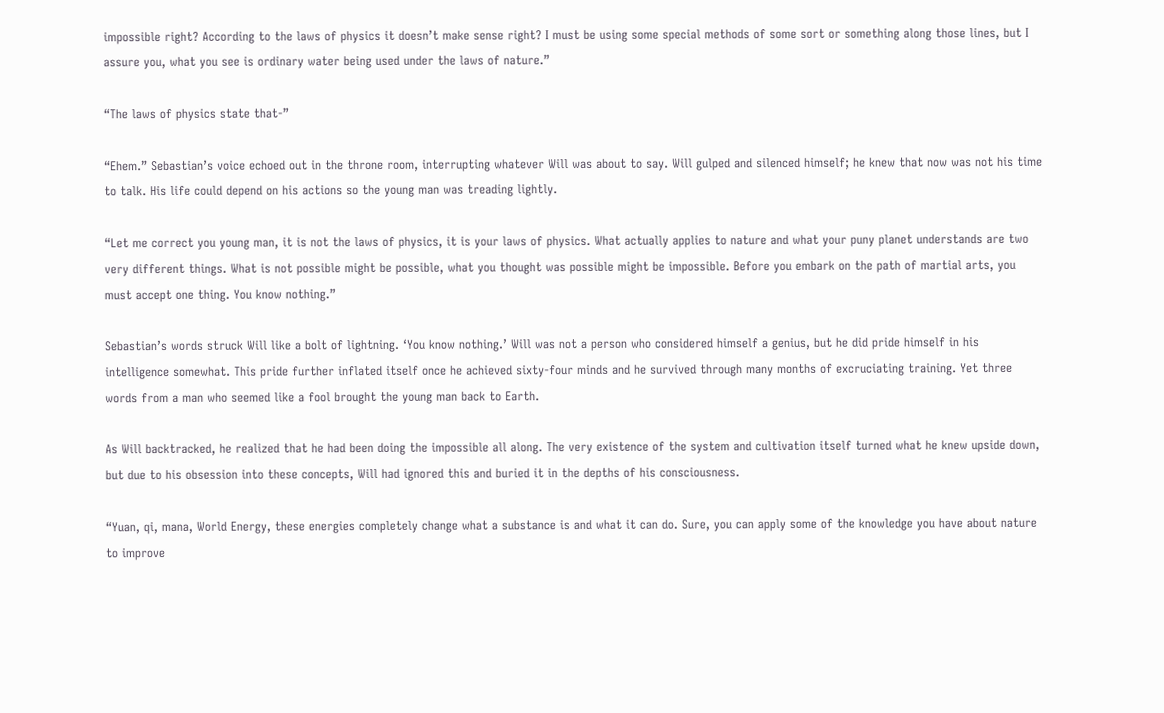impossible right? According to the laws of physics it doesn’t make sense right? I must be using some special methods of some sort or something along those lines, but I assure you, what you see is ordinary water being used under the laws of nature.”

“The laws of physics state that-”

“Ehem.” Sebastian’s voice echoed out in the throne room, interrupting whatever Will was about to say. Will gulped and silenced himself; he knew that now was not his time to talk. His life could depend on his actions so the young man was treading lightly.

“Let me correct you young man, it is not the laws of physics, it is your laws of physics. What actually applies to nature and what your puny planet understands are two very different things. What is not possible might be possible, what you thought was possible might be impossible. Before you embark on the path of martial arts, you must accept one thing. You know nothing.”

Sebastian’s words struck Will like a bolt of lightning. ‘You know nothing.’ Will was not a person who considered himself a genius, but he did pride himself in his intelligence somewhat. This pride further inflated itself once he achieved sixty-four minds and he survived through many months of excruciating training. Yet three words from a man who seemed like a fool brought the young man back to Earth.

As Will backtracked, he realized that he had been doing the impossible all along. The very existence of the system and cultivation itself turned what he knew upside down, but due to his obsession into these concepts, Will had ignored this and buried it in the depths of his consciousness.

“Yuan, qi, mana, World Energy, these energies completely change what a substance is and what it can do. Sure, you can apply some of the knowledge you have about nature to improve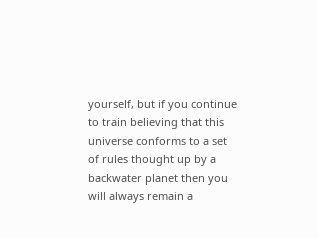yourself, but if you continue to train believing that this universe conforms to a set of rules thought up by a backwater planet then you will always remain a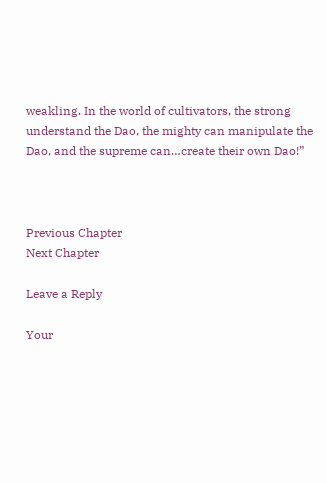weakling. In the world of cultivators, the strong understand the Dao, the mighty can manipulate the Dao, and the supreme can…create their own Dao!”



Previous Chapter
Next Chapter

Leave a Reply

Your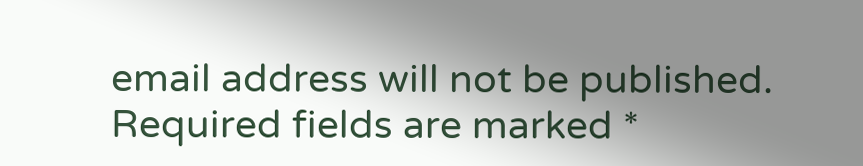email address will not be published. Required fields are marked *